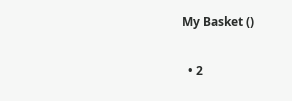My Basket ()

  • 2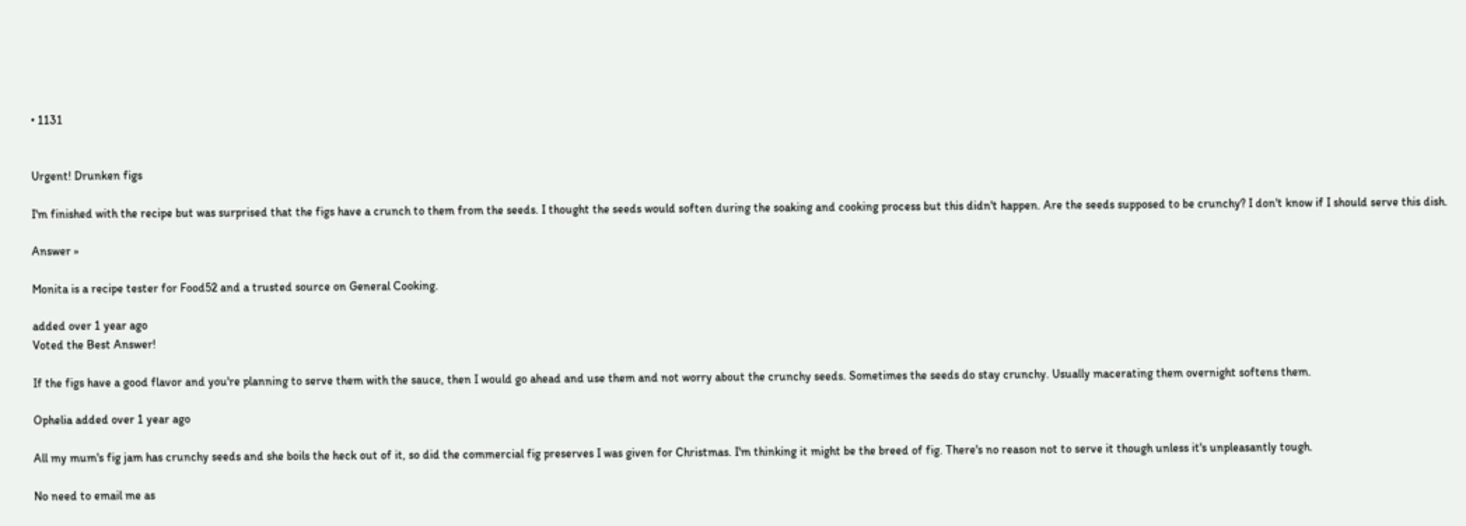• 1131


Urgent! Drunken figs

I'm finished with the recipe but was surprised that the figs have a crunch to them from the seeds. I thought the seeds would soften during the soaking and cooking process but this didn't happen. Are the seeds supposed to be crunchy? I don't know if I should serve this dish.

Answer »

Monita is a recipe tester for Food52 and a trusted source on General Cooking.

added over 1 year ago
Voted the Best Answer!

If the figs have a good flavor and you're planning to serve them with the sauce, then I would go ahead and use them and not worry about the crunchy seeds. Sometimes the seeds do stay crunchy. Usually macerating them overnight softens them.

Ophelia added over 1 year ago

All my mum's fig jam has crunchy seeds and she boils the heck out of it, so did the commercial fig preserves I was given for Christmas. I'm thinking it might be the breed of fig. There's no reason not to serve it though unless it's unpleasantly tough.

No need to email me as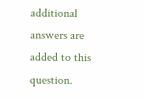additional
answers are added to this question.